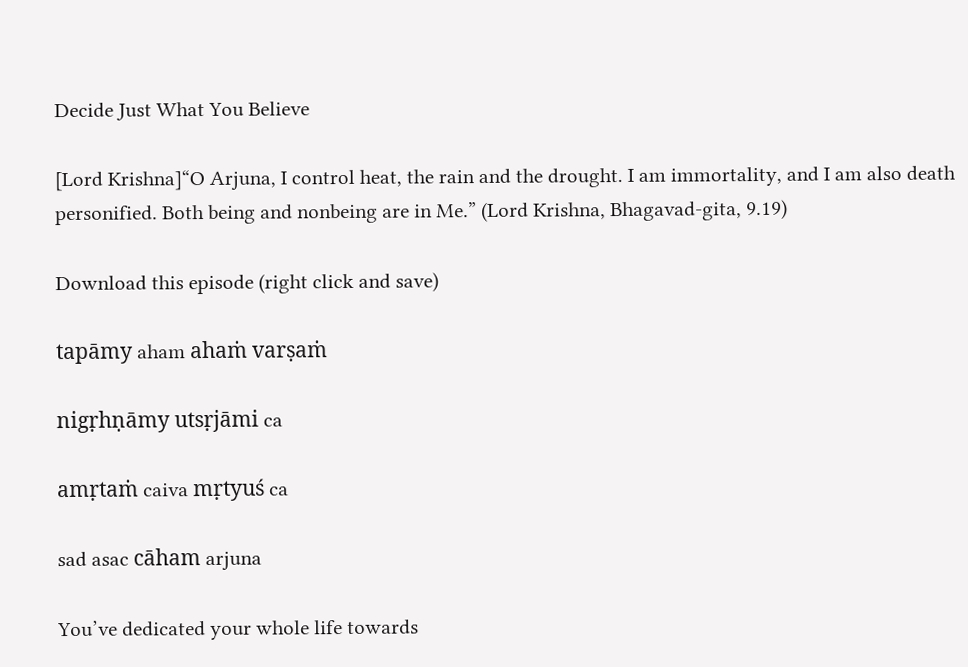Decide Just What You Believe

[Lord Krishna]“O Arjuna, I control heat, the rain and the drought. I am immortality, and I am also death personified. Both being and nonbeing are in Me.” (Lord Krishna, Bhagavad-gita, 9.19)

Download this episode (right click and save)

tapāmy aham ahaṁ varṣaṁ

nigṛhṇāmy utsṛjāmi ca

amṛtaṁ caiva mṛtyuś ca

sad asac cāham arjuna

You’ve dedicated your whole life towards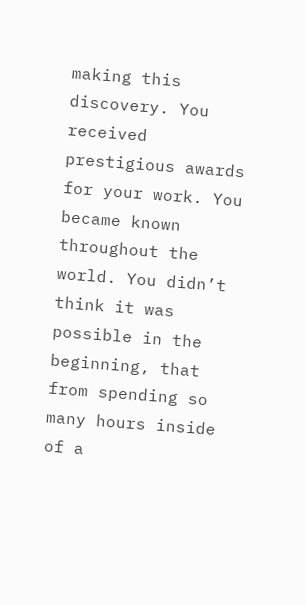making this discovery. You received prestigious awards for your work. You became known throughout the world. You didn’t think it was possible in the beginning, that from spending so many hours inside of a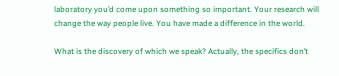laboratory you’d come upon something so important. Your research will change the way people live. You have made a difference in the world.

What is the discovery of which we speak? Actually, the specifics don’t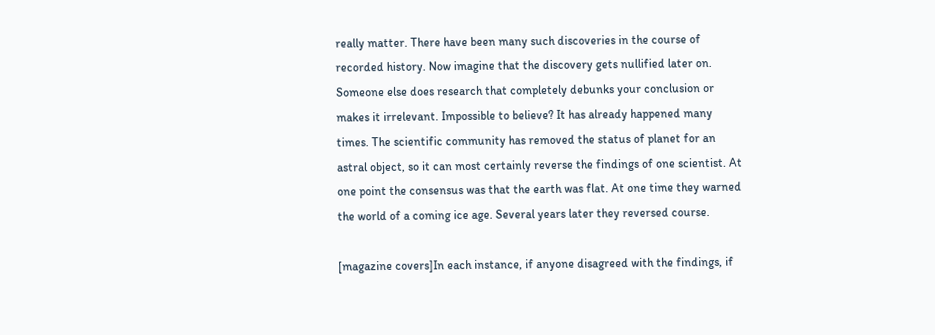really matter. There have been many such discoveries in the course of recorded history. Now imagine that the discovery gets nullified later on. Someone else does research that completely debunks your conclusion or makes it irrelevant. Impossible to believe? It has already happened many times. The scientific community has removed the status of planet for an astral object, so it can most certainly reverse the findings of one scientist. At one point the consensus was that the earth was flat. At one time they warned the world of a coming ice age. Several years later they reversed course.

[magazine covers]In each instance, if anyone disagreed with the findings, if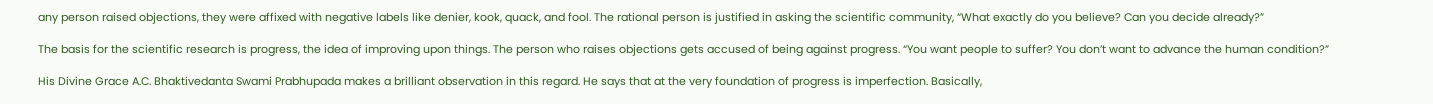any person raised objections, they were affixed with negative labels like denier, kook, quack, and fool. The rational person is justified in asking the scientific community, “What exactly do you believe? Can you decide already?”

The basis for the scientific research is progress, the idea of improving upon things. The person who raises objections gets accused of being against progress. “You want people to suffer? You don’t want to advance the human condition?”

His Divine Grace A.C. Bhaktivedanta Swami Prabhupada makes a brilliant observation in this regard. He says that at the very foundation of progress is imperfection. Basically,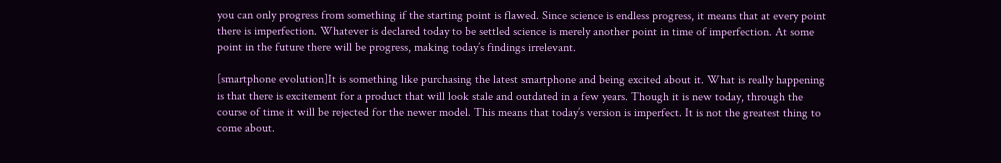you can only progress from something if the starting point is flawed. Since science is endless progress, it means that at every point there is imperfection. Whatever is declared today to be settled science is merely another point in time of imperfection. At some point in the future there will be progress, making today’s findings irrelevant.

[smartphone evolution]It is something like purchasing the latest smartphone and being excited about it. What is really happening is that there is excitement for a product that will look stale and outdated in a few years. Though it is new today, through the course of time it will be rejected for the newer model. This means that today’s version is imperfect. It is not the greatest thing to come about.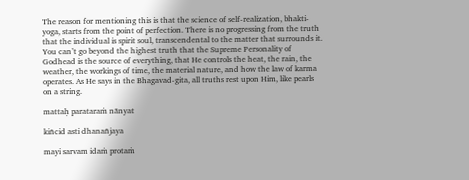The reason for mentioning this is that the science of self-realization, bhakti-yoga, starts from the point of perfection. There is no progressing from the truth that the individual is spirit soul, transcendental to the matter that surrounds it. You can’t go beyond the highest truth that the Supreme Personality of Godhead is the source of everything, that He controls the heat, the rain, the weather, the workings of time, the material nature, and how the law of karma operates. As He says in the Bhagavad-gita, all truths rest upon Him, like pearls on a string.

mattaḥ parataraṁ nānyat

kiñcid asti dhanañjaya

mayi sarvam idaṁ protaṁ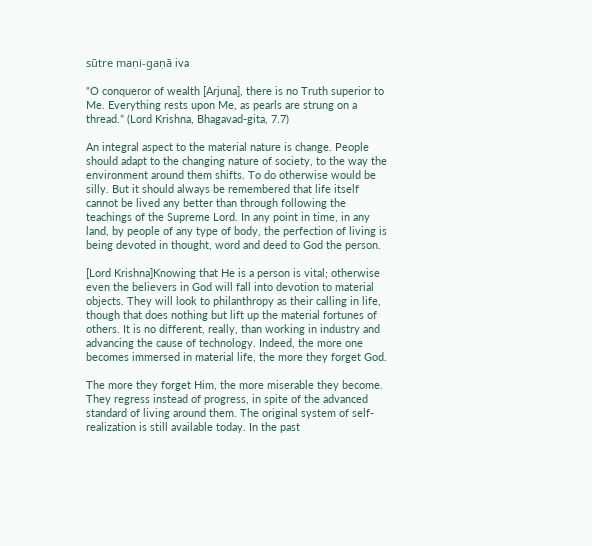sūtre maṇi-gaṇā iva

“O conqueror of wealth [Arjuna], there is no Truth superior to Me. Everything rests upon Me, as pearls are strung on a thread.” (Lord Krishna, Bhagavad-gita, 7.7)

An integral aspect to the material nature is change. People should adapt to the changing nature of society, to the way the environment around them shifts. To do otherwise would be silly. But it should always be remembered that life itself cannot be lived any better than through following the teachings of the Supreme Lord. In any point in time, in any land, by people of any type of body, the perfection of living is being devoted in thought, word and deed to God the person.

[Lord Krishna]Knowing that He is a person is vital; otherwise even the believers in God will fall into devotion to material objects. They will look to philanthropy as their calling in life, though that does nothing but lift up the material fortunes of others. It is no different, really, than working in industry and advancing the cause of technology. Indeed, the more one becomes immersed in material life, the more they forget God.

The more they forget Him, the more miserable they become. They regress instead of progress, in spite of the advanced standard of living around them. The original system of self-realization is still available today. In the past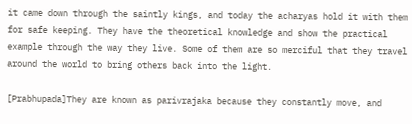it came down through the saintly kings, and today the acharyas hold it with them for safe keeping. They have the theoretical knowledge and show the practical example through the way they live. Some of them are so merciful that they travel around the world to bring others back into the light.

[Prabhupada]They are known as parivrajaka because they constantly move, and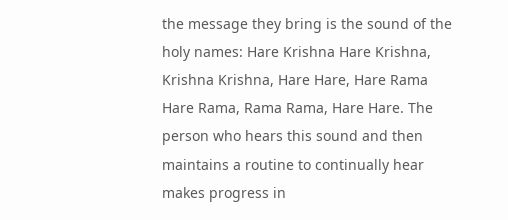the message they bring is the sound of the holy names: Hare Krishna Hare Krishna, Krishna Krishna, Hare Hare, Hare Rama Hare Rama, Rama Rama, Hare Hare. The person who hears this sound and then maintains a routine to continually hear makes progress in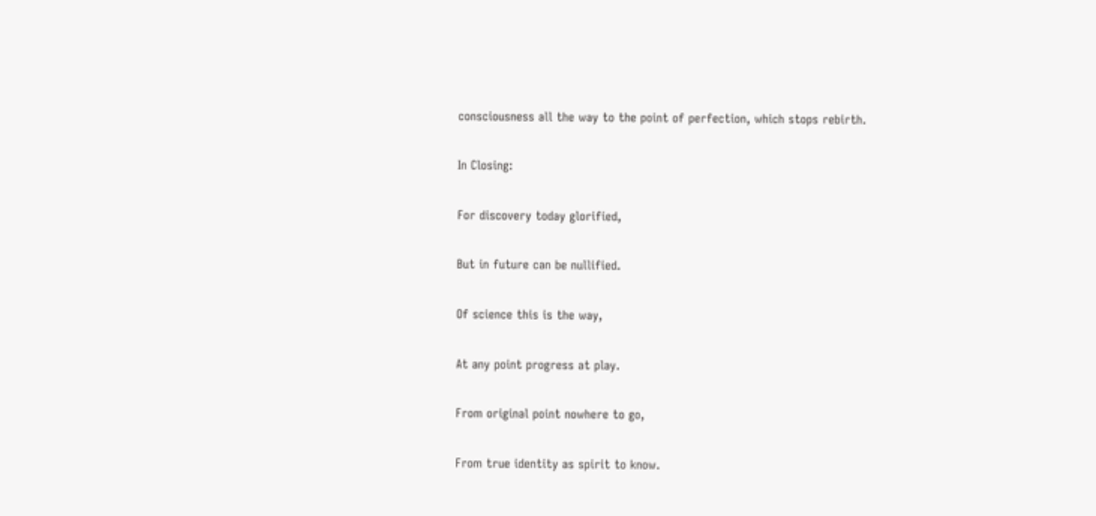consciousness all the way to the point of perfection, which stops rebirth.

In Closing:

For discovery today glorified,

But in future can be nullified.

Of science this is the way,

At any point progress at play.

From original point nowhere to go,

From true identity as spirit to know.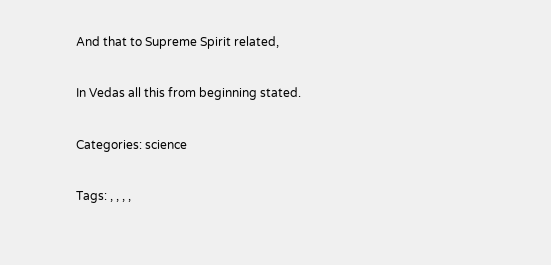And that to Supreme Spirit related,

In Vedas all this from beginning stated.

Categories: science

Tags: , , , ,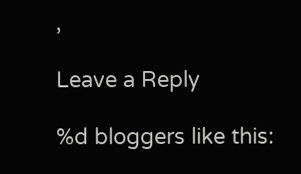,

Leave a Reply

%d bloggers like this: